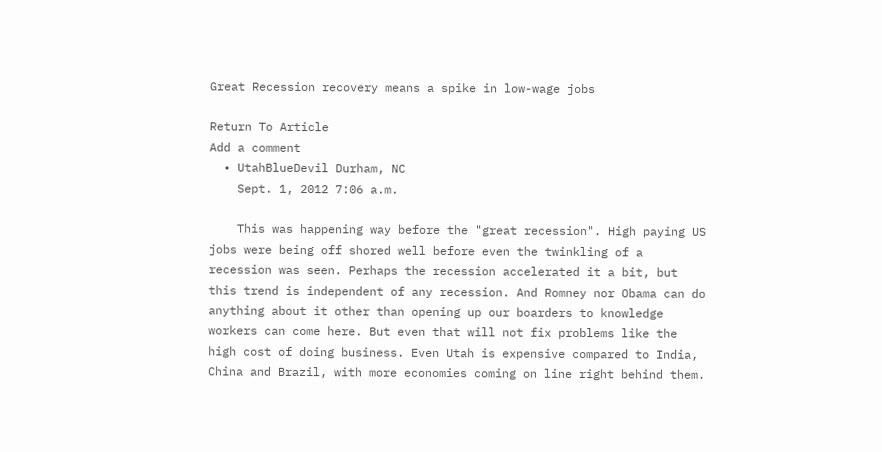Great Recession recovery means a spike in low-wage jobs

Return To Article
Add a comment
  • UtahBlueDevil Durham, NC
    Sept. 1, 2012 7:06 a.m.

    This was happening way before the "great recession". High paying US jobs were being off shored well before even the twinkling of a recession was seen. Perhaps the recession accelerated it a bit, but this trend is independent of any recession. And Romney nor Obama can do anything about it other than opening up our boarders to knowledge workers can come here. But even that will not fix problems like the high cost of doing business. Even Utah is expensive compared to India, China and Brazil, with more economies coming on line right behind them.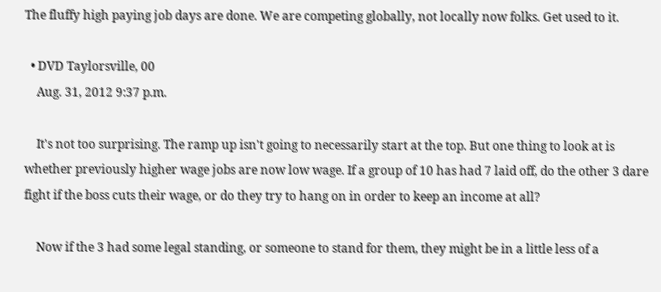The fluffy high paying job days are done. We are competing globally, not locally now folks. Get used to it.

  • DVD Taylorsville, 00
    Aug. 31, 2012 9:37 p.m.

    It's not too surprising. The ramp up isn't going to necessarily start at the top. But one thing to look at is whether previously higher wage jobs are now low wage. If a group of 10 has had 7 laid off, do the other 3 dare fight if the boss cuts their wage, or do they try to hang on in order to keep an income at all?

    Now if the 3 had some legal standing, or someone to stand for them, they might be in a little less of a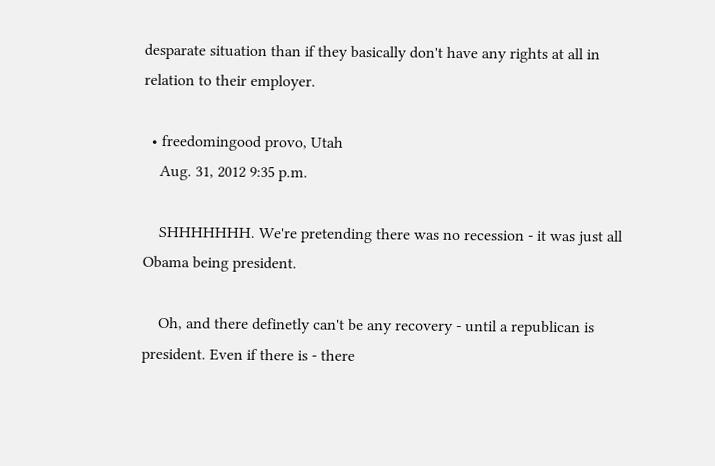desparate situation than if they basically don't have any rights at all in relation to their employer.

  • freedomingood provo, Utah
    Aug. 31, 2012 9:35 p.m.

    SHHHHHHH. We're pretending there was no recession - it was just all Obama being president.

    Oh, and there definetly can't be any recovery - until a republican is president. Even if there is - there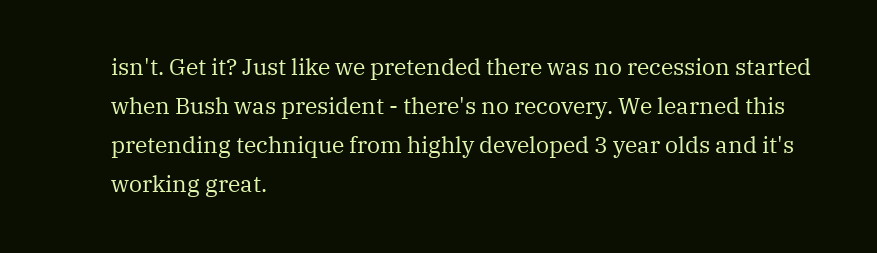isn't. Get it? Just like we pretended there was no recession started when Bush was president - there's no recovery. We learned this pretending technique from highly developed 3 year olds and it's working great.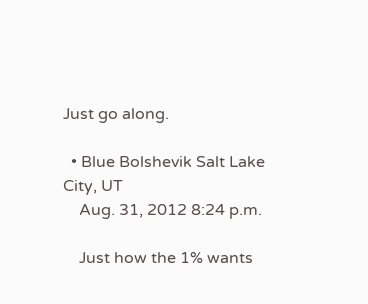Just go along.

  • Blue Bolshevik Salt Lake City, UT
    Aug. 31, 2012 8:24 p.m.

    Just how the 1% wants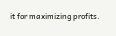it for maximizing profits.